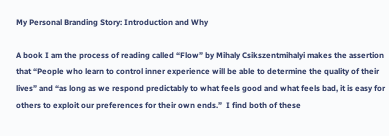My Personal Branding Story: Introduction and Why

A book I am the process of reading called “Flow” by Mihaly Csikszentmihalyi makes the assertion that “People who learn to control inner experience will be able to determine the quality of their lives” and “as long as we respond predictably to what feels good and what feels bad, it is easy for others to exploit our preferences for their own ends.”  I find both of these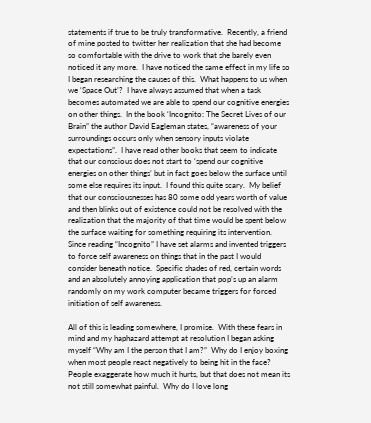statements if true to be truly transformative.  Recently, a friend of mine posted to twitter her realization that she had become so comfortable with the drive to work that she barely even noticed it any more.  I have noticed the same effect in my life so I began researching the causes of this.  What happens to us when we ‘Space Out’?  I have always assumed that when a task becomes automated we are able to spend our cognitive energies on other things.  In the book ‘Incognito: The Secret Lives of our Brain” the author David Eagleman states, “awareness of your surroundings occurs only when sensory inputs violate expectations”.  I have read other books that seem to indicate that our conscious does not start to ‘spend our cognitive energies on other things’ but in fact goes below the surface until some else requires its input.  I found this quite scary.  My belief that our consciousnesses has 80 some odd years worth of value and then blinks out of existence could not be resolved with the realization that the majority of that time would be spent below the surface waiting for something requiring its intervention.  Since reading “Incognito” I have set alarms and invented triggers to force self awareness on things that in the past I would consider beneath notice.  Specific shades of red, certain words and an absolutely annoying application that pop’s up an alarm randomly on my work computer became triggers for forced initiation of self awareness.

All of this is leading somewhere, I promise.  With these fears in mind and my haphazard attempt at resolution I began asking myself “Why am I the person that I am?”  Why do I enjoy boxing when most people react negatively to being hit in the face?  People exaggerate how much it hurts, but that does not mean its not still somewhat painful.  Why do I love long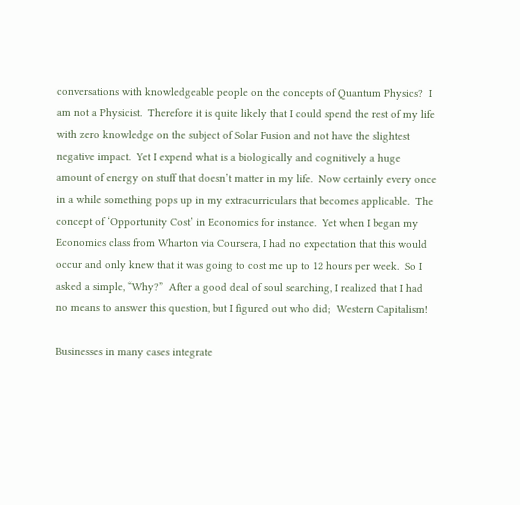conversations with knowledgeable people on the concepts of Quantum Physics?  I am not a Physicist.  Therefore it is quite likely that I could spend the rest of my life with zero knowledge on the subject of Solar Fusion and not have the slightest negative impact.  Yet I expend what is a biologically and cognitively a huge amount of energy on stuff that doesn’t matter in my life.  Now certainly every once in a while something pops up in my extracurriculars that becomes applicable.  The concept of ‘Opportunity Cost’ in Economics for instance.  Yet when I began my Economics class from Wharton via Coursera, I had no expectation that this would occur and only knew that it was going to cost me up to 12 hours per week.  So I asked a simple, “Why?”  After a good deal of soul searching, I realized that I had no means to answer this question, but I figured out who did;  Western Capitalism!

Businesses in many cases integrate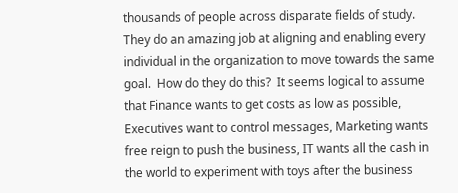thousands of people across disparate fields of study.  They do an amazing job at aligning and enabling every individual in the organization to move towards the same goal.  How do they do this?  It seems logical to assume that Finance wants to get costs as low as possible, Executives want to control messages, Marketing wants free reign to push the business, IT wants all the cash in the world to experiment with toys after the business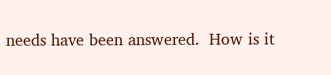needs have been answered.  How is it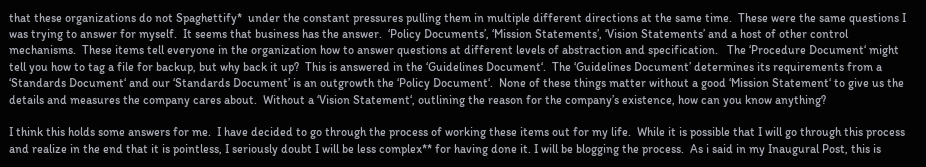that these organizations do not Spaghettify*  under the constant pressures pulling them in multiple different directions at the same time.  These were the same questions I was trying to answer for myself.  It seems that business has the answer.  ‘Policy Documents’, ‘Mission Statements’, ‘Vision Statements’ and a host of other control mechanisms.  These items tell everyone in the organization how to answer questions at different levels of abstraction and specification.   The ‘Procedure Document‘ might tell you how to tag a file for backup, but why back it up?  This is answered in the ‘Guidelines Document‘.  The ‘Guidelines Document’ determines its requirements from a ‘Standards Document‘ and our ‘Standards Document’ is an outgrowth the ‘Policy Document‘.  None of these things matter without a good ‘Mission Statement‘ to give us the details and measures the company cares about.  Without a ‘Vision Statement‘, outlining the reason for the company’s existence, how can you know anything?

I think this holds some answers for me.  I have decided to go through the process of working these items out for my life.  While it is possible that I will go through this process and realize in the end that it is pointless, I seriously doubt I will be less complex** for having done it. I will be blogging the process.  As i said in my Inaugural Post, this is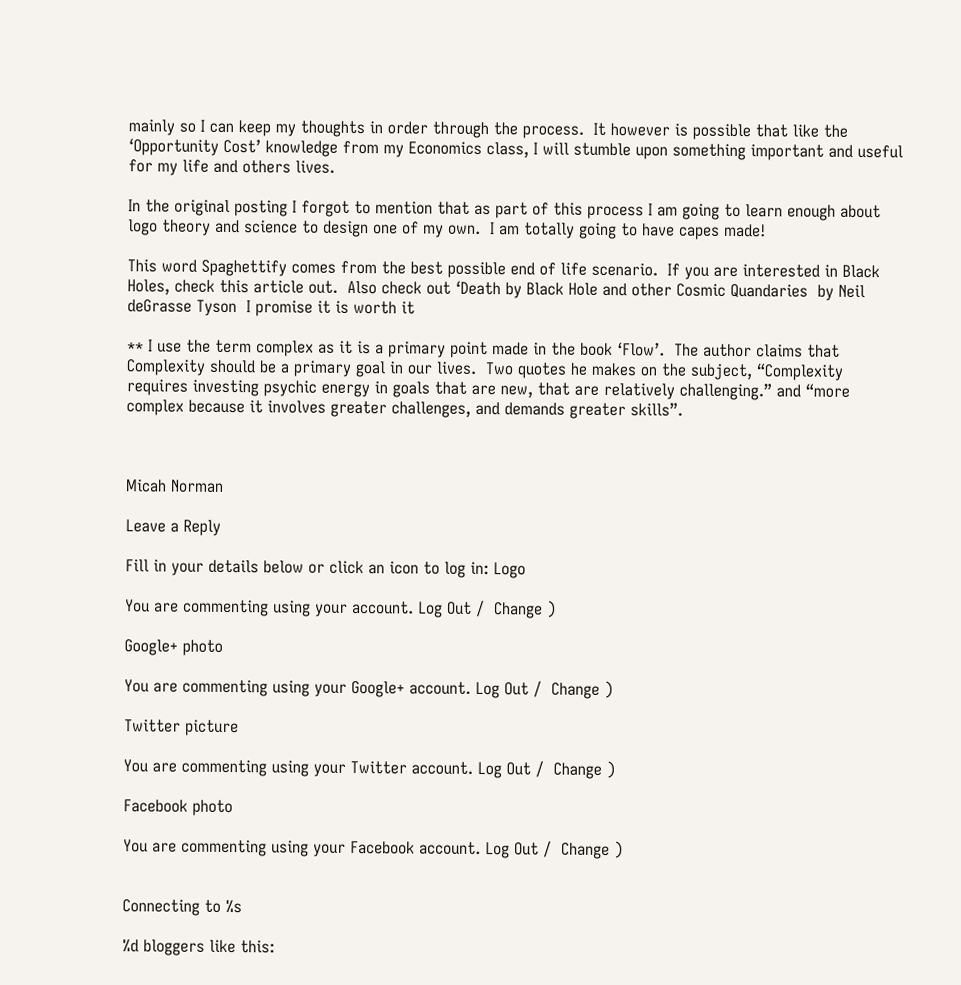mainly so I can keep my thoughts in order through the process.  It however is possible that like the ‘Opportunity Cost’ knowledge from my Economics class, I will stumble upon something important and useful for my life and others lives.

In the original posting I forgot to mention that as part of this process I am going to learn enough about logo theory and science to design one of my own.  I am totally going to have capes made!

This word Spaghettify comes from the best possible end of life scenario.  If you are interested in Black Holes, check this article out.  Also check out ‘Death by Black Hole and other Cosmic Quandaries  by Neil deGrasse Tyson  I promise it is worth it

** I use the term complex as it is a primary point made in the book ‘Flow’.  The author claims that Complexity should be a primary goal in our lives.  Two quotes he makes on the subject, “Complexity requires investing psychic energy in goals that are new, that are relatively challenging.” and “more complex because it involves greater challenges, and demands greater skills”.



Micah Norman

Leave a Reply

Fill in your details below or click an icon to log in: Logo

You are commenting using your account. Log Out /  Change )

Google+ photo

You are commenting using your Google+ account. Log Out /  Change )

Twitter picture

You are commenting using your Twitter account. Log Out /  Change )

Facebook photo

You are commenting using your Facebook account. Log Out /  Change )


Connecting to %s

%d bloggers like this: